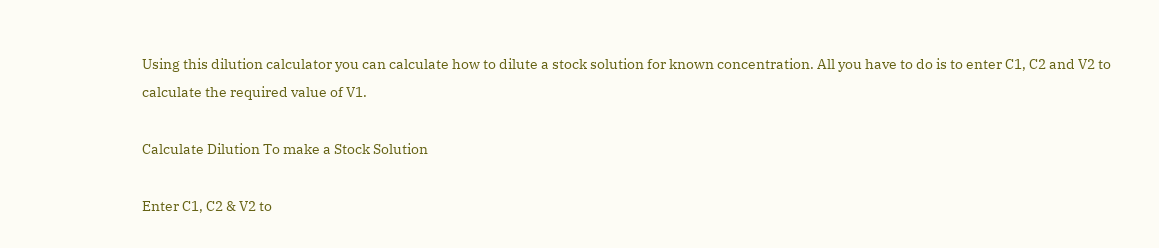Using this dilution calculator you can calculate how to dilute a stock solution for known concentration. All you have to do is to enter C1, C2 and V2 to calculate the required value of V1.

Calculate Dilution To make a Stock Solution

Enter C1, C2 & V2 to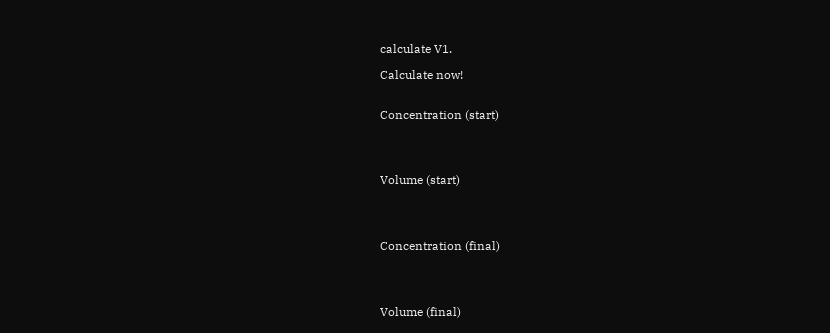calculate V1.

Calculate now!


Concentration (start)




Volume (start)




Concentration (final)




Volume (final)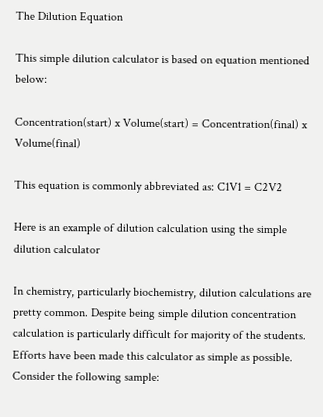The Dilution Equation

This simple dilution calculator is based on equation mentioned below:

Concentration(start) x Volume(start) = Concentration(final) x Volume(final)

This equation is commonly abbreviated as: C1V1 = C2V2

Here is an example of dilution calculation using the simple dilution calculator

In chemistry, particularly biochemistry, dilution calculations are pretty common. Despite being simple dilution concentration calculation is particularly difficult for majority of the students. Efforts have been made this calculator as simple as possible. Consider the following sample: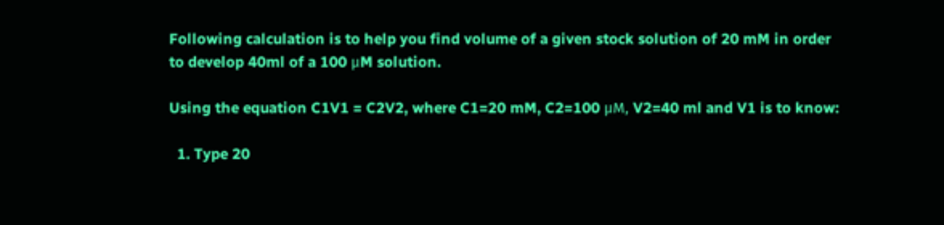Following calculation is to help you find volume of a given stock solution of 20 mM in order to develop 40ml of a 100 μM solution.

Using the equation C1V1 = C2V2, where C1=20 mM, C2=100 μM, V2=40 ml and V1 is to know:

  1. Type 20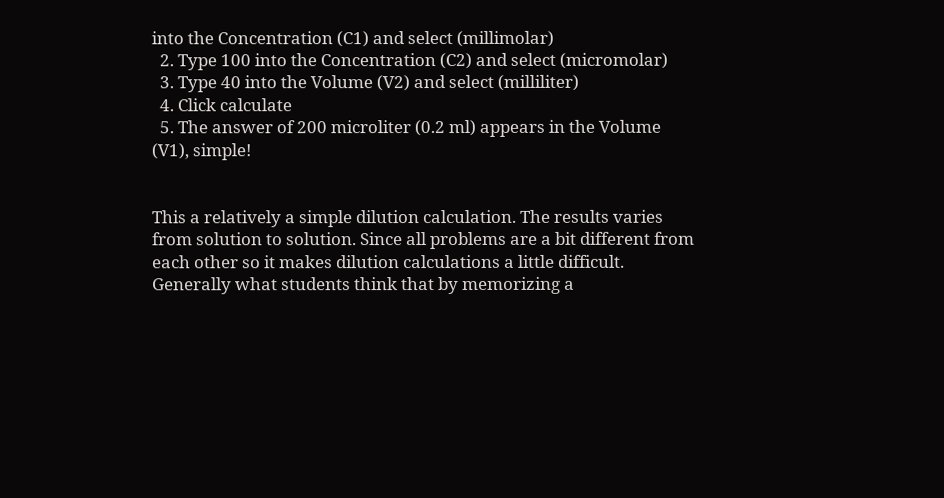into the Concentration (C1) and select (millimolar)
  2. Type 100 into the Concentration (C2) and select (micromolar)
  3. Type 40 into the Volume (V2) and select (milliliter)
  4. Click calculate
  5. The answer of 200 microliter (0.2 ml) appears in the Volume (V1), simple!


This a relatively a simple dilution calculation. The results varies from solution to solution. Since all problems are a bit different from each other so it makes dilution calculations a little difficult. Generally what students think that by memorizing a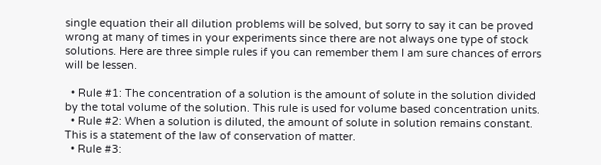single equation their all dilution problems will be solved, but sorry to say it can be proved wrong at many of times in your experiments since there are not always one type of stock solutions. Here are three simple rules if you can remember them I am sure chances of errors will be lessen.

  • Rule #1: The concentration of a solution is the amount of solute in the solution divided by the total volume of the solution. This rule is used for volume based concentration units.
  • Rule #2: When a solution is diluted, the amount of solute in solution remains constant. This is a statement of the law of conservation of matter.
  • Rule #3: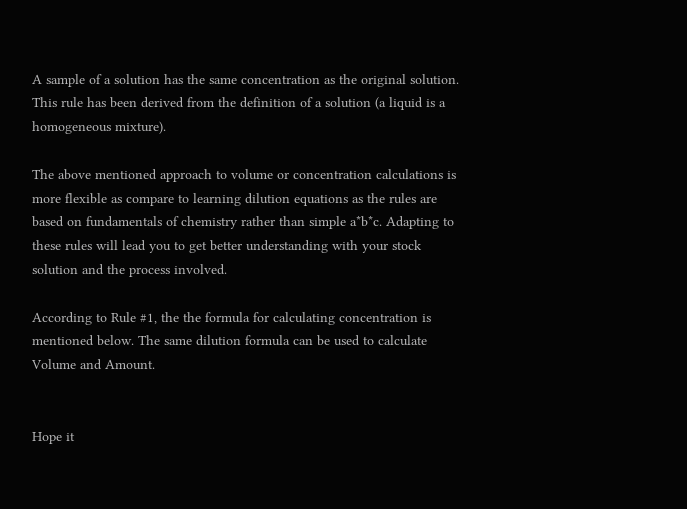A sample of a solution has the same concentration as the original solution. This rule has been derived from the definition of a solution (a liquid is a homogeneous mixture).

The above mentioned approach to volume or concentration calculations is more flexible as compare to learning dilution equations as the rules are based on fundamentals of chemistry rather than simple a*b*c. Adapting to these rules will lead you to get better understanding with your stock solution and the process involved.

According to Rule #1, the the formula for calculating concentration is mentioned below. The same dilution formula can be used to calculate Volume and Amount.


Hope it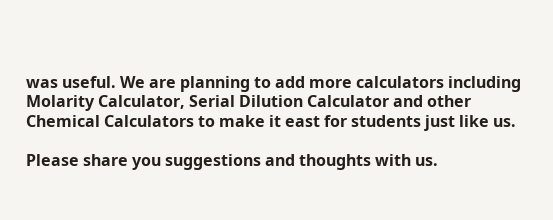was useful. We are planning to add more calculators including Molarity Calculator, Serial Dilution Calculator and other Chemical Calculators to make it east for students just like us.

Please share you suggestions and thoughts with us.